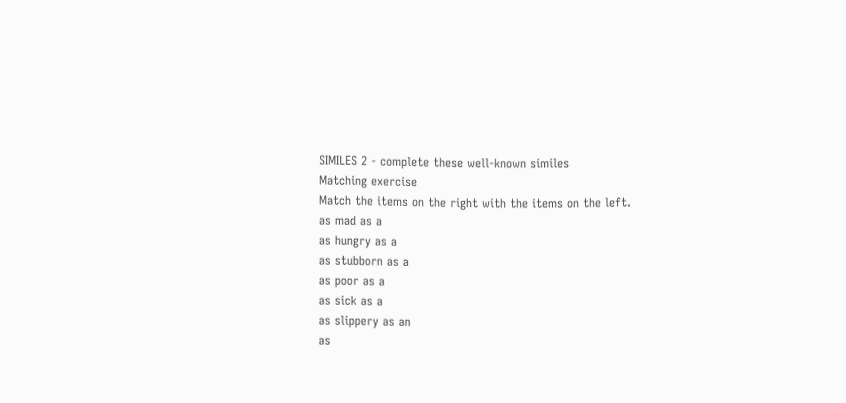SIMILES 2 - complete these well-known similes
Matching exercise
Match the items on the right with the items on the left.
as mad as a
as hungry as a
as stubborn as a
as poor as a
as sick as a
as slippery as an
as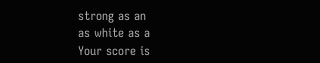strong as an
as white as a
Your score is